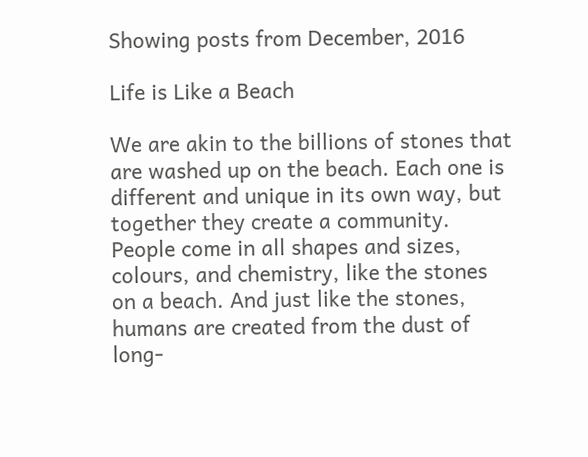Showing posts from December, 2016

Life is Like a Beach

We are akin to the billions of stones that are washed up on the beach. Each one is different and unique in its own way, but together they create a community. People come in all shapes and sizes, colours, and chemistry, like the stones on a beach. And just like the stones, humans are created from the dust of long-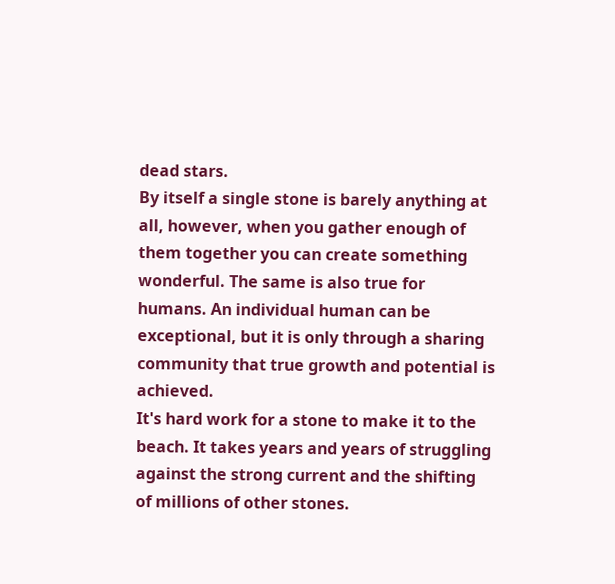dead stars.
By itself a single stone is barely anything at all, however, when you gather enough of them together you can create something wonderful. The same is also true for humans. An individual human can be exceptional, but it is only through a sharing community that true growth and potential is achieved.
It's hard work for a stone to make it to the beach. It takes years and years of struggling against the strong current and the shifting of millions of other stones.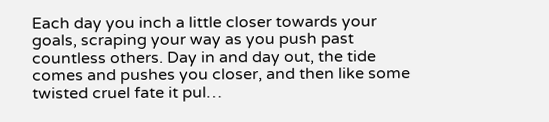Each day you inch a little closer towards your goals, scraping your way as you push past countless others. Day in and day out, the tide comes and pushes you closer, and then like some twisted cruel fate it pul…